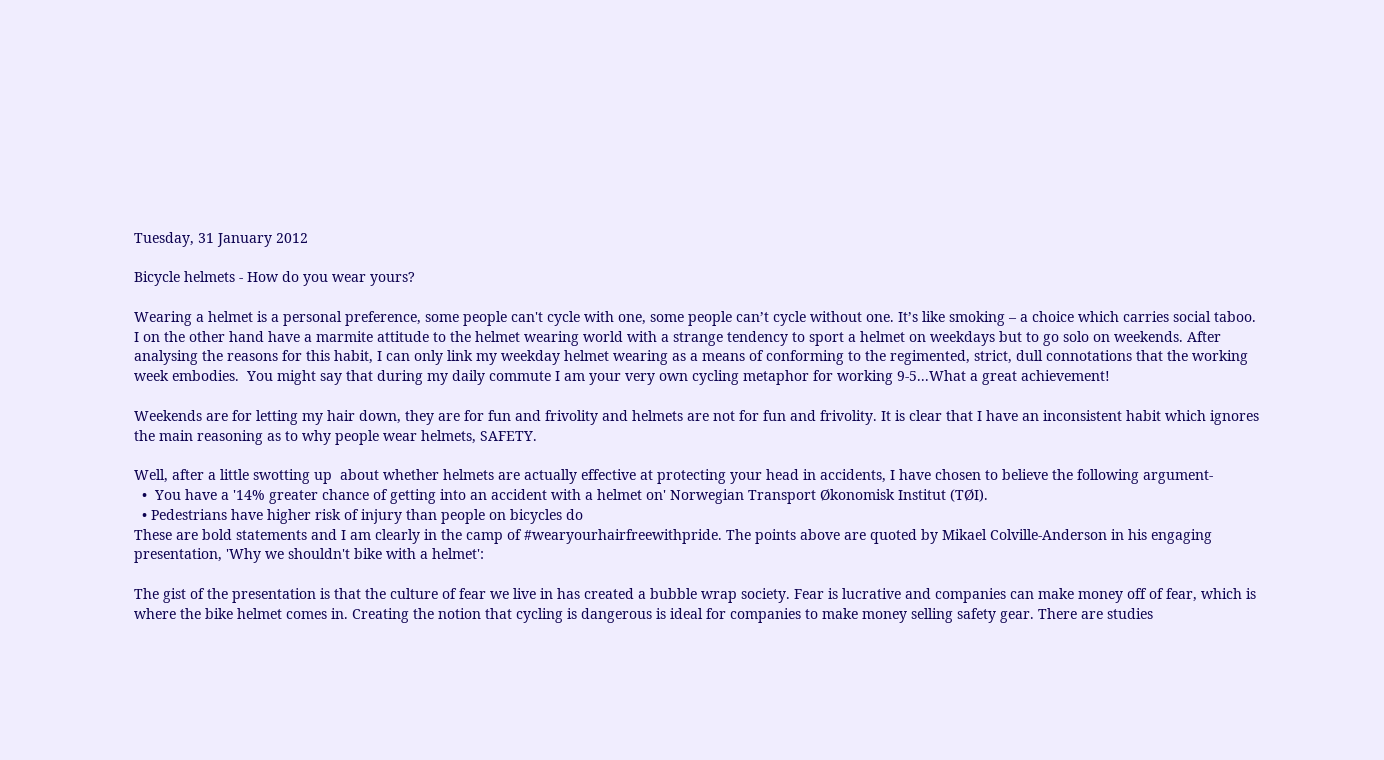Tuesday, 31 January 2012

Bicycle helmets - How do you wear yours?

Wearing a helmet is a personal preference, some people can't cycle with one, some people can’t cycle without one. It’s like smoking – a choice which carries social taboo. I on the other hand have a marmite attitude to the helmet wearing world with a strange tendency to sport a helmet on weekdays but to go solo on weekends. After analysing the reasons for this habit, I can only link my weekday helmet wearing as a means of conforming to the regimented, strict, dull connotations that the working week embodies.  You might say that during my daily commute I am your very own cycling metaphor for working 9-5...What a great achievement!

Weekends are for letting my hair down, they are for fun and frivolity and helmets are not for fun and frivolity. It is clear that I have an inconsistent habit which ignores the main reasoning as to why people wear helmets, SAFETY.

Well, after a little swotting up  about whether helmets are actually effective at protecting your head in accidents, I have chosen to believe the following argument-
  •  You have a '14% greater chance of getting into an accident with a helmet on' Norwegian Transport Økonomisk Institut (TØI).
  • Pedestrians have higher risk of injury than people on bicycles do
These are bold statements and I am clearly in the camp of #wearyourhairfreewithpride. The points above are quoted by Mikael Colville-Anderson in his engaging presentation, 'Why we shouldn't bike with a helmet':

The gist of the presentation is that the culture of fear we live in has created a bubble wrap society. Fear is lucrative and companies can make money off of fear, which is where the bike helmet comes in. Creating the notion that cycling is dangerous is ideal for companies to make money selling safety gear. There are studies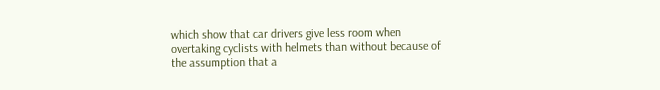which show that car drivers give less room when overtaking cyclists with helmets than without because of the assumption that a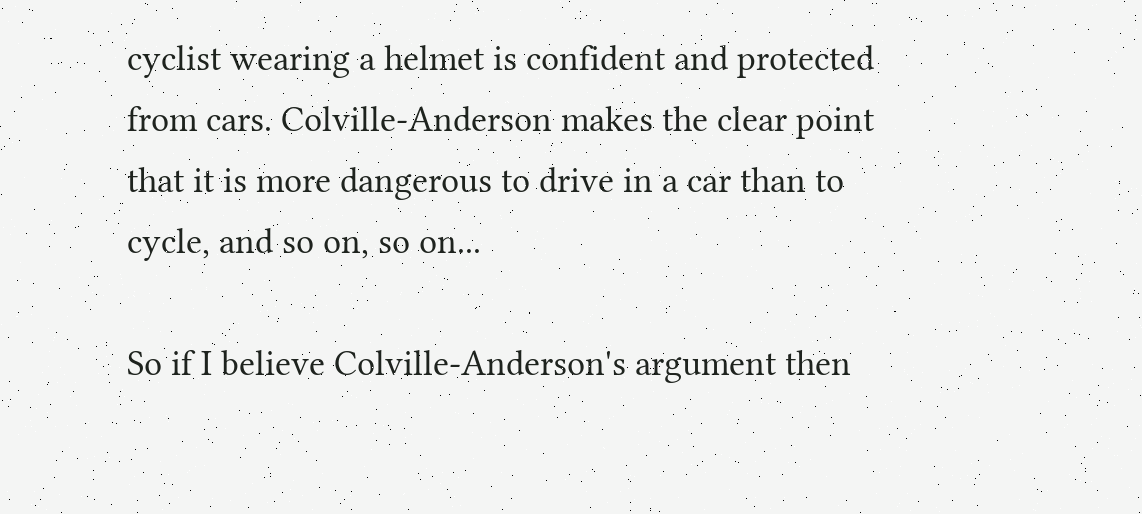cyclist wearing a helmet is confident and protected from cars. Colville-Anderson makes the clear point that it is more dangerous to drive in a car than to cycle, and so on, so on...

So if I believe Colville-Anderson's argument then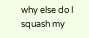why else do I squash my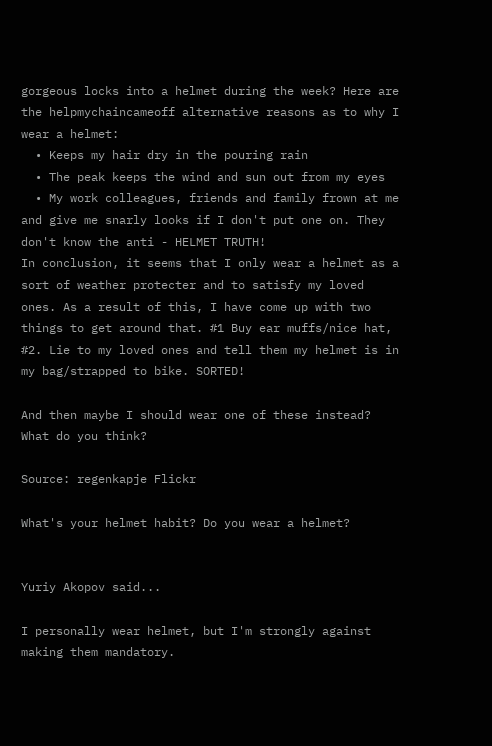gorgeous locks into a helmet during the week? Here are the helpmychaincameoff alternative reasons as to why I wear a helmet:
  • Keeps my hair dry in the pouring rain
  • The peak keeps the wind and sun out from my eyes
  • My work colleagues, friends and family frown at me and give me snarly looks if I don't put one on. They don't know the anti - HELMET TRUTH!
In conclusion, it seems that I only wear a helmet as a sort of weather protecter and to satisfy my loved ones. As a result of this, I have come up with two things to get around that. #1 Buy ear muffs/nice hat, #2. Lie to my loved ones and tell them my helmet is in my bag/strapped to bike. SORTED!

And then maybe I should wear one of these instead? What do you think?

Source: regenkapje Flickr

What's your helmet habit? Do you wear a helmet?


Yuriy Akopov said...

I personally wear helmet, but I'm strongly against making them mandatory.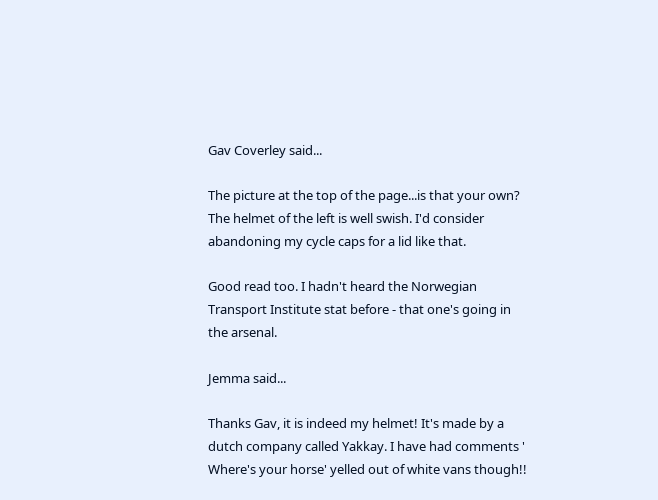Gav Coverley said...

The picture at the top of the page...is that your own? The helmet of the left is well swish. I'd consider abandoning my cycle caps for a lid like that.

Good read too. I hadn't heard the Norwegian Transport Institute stat before - that one's going in the arsenal.

Jemma said...

Thanks Gav, it is indeed my helmet! It's made by a dutch company called Yakkay. I have had comments ' Where's your horse' yelled out of white vans though!!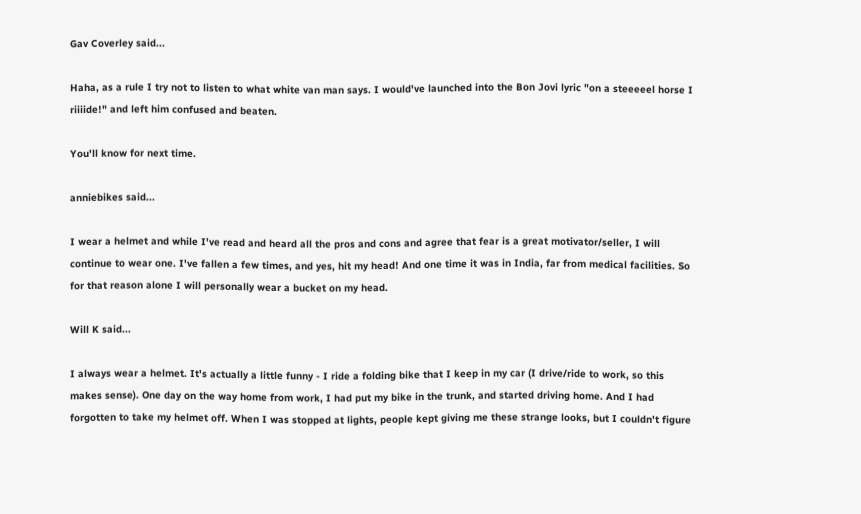Gav Coverley said...

Haha, as a rule I try not to listen to what white van man says. I would've launched into the Bon Jovi lyric "on a steeeeel horse I riiiide!" and left him confused and beaten.

You'll know for next time.

anniebikes said...

I wear a helmet and while I've read and heard all the pros and cons and agree that fear is a great motivator/seller, I will continue to wear one. I've fallen a few times, and yes, hit my head! And one time it was in India, far from medical facilities. So for that reason alone I will personally wear a bucket on my head.

Will K said...

I always wear a helmet. It's actually a little funny - I ride a folding bike that I keep in my car (I drive/ride to work, so this makes sense). One day on the way home from work, I had put my bike in the trunk, and started driving home. And I had forgotten to take my helmet off. When I was stopped at lights, people kept giving me these strange looks, but I couldn't figure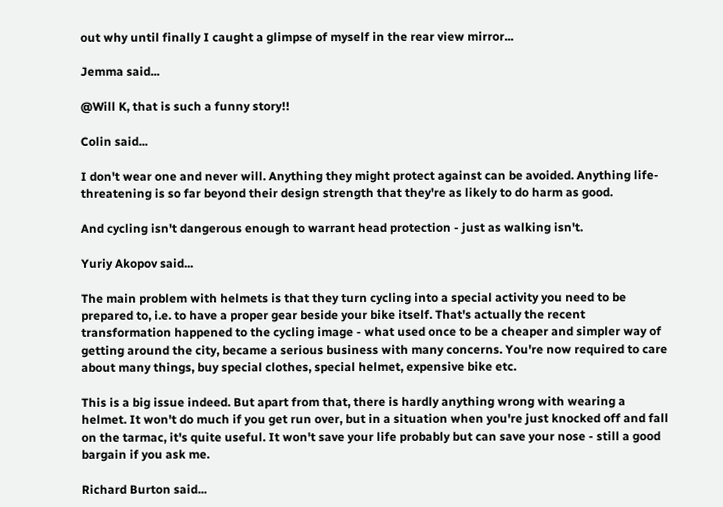out why until finally I caught a glimpse of myself in the rear view mirror...

Jemma said...

@Will K, that is such a funny story!!

Colin said...

I don't wear one and never will. Anything they might protect against can be avoided. Anything life-threatening is so far beyond their design strength that they're as likely to do harm as good.

And cycling isn't dangerous enough to warrant head protection - just as walking isn't.

Yuriy Akopov said...

The main problem with helmets is that they turn cycling into a special activity you need to be prepared to, i.e. to have a proper gear beside your bike itself. That's actually the recent transformation happened to the cycling image - what used once to be a cheaper and simpler way of getting around the city, became a serious business with many concerns. You're now required to care about many things, buy special clothes, special helmet, expensive bike etc.

This is a big issue indeed. But apart from that, there is hardly anything wrong with wearing a helmet. It won't do much if you get run over, but in a situation when you're just knocked off and fall on the tarmac, it's quite useful. It won't save your life probably but can save your nose - still a good bargain if you ask me.

Richard Burton said...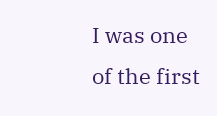I was one of the first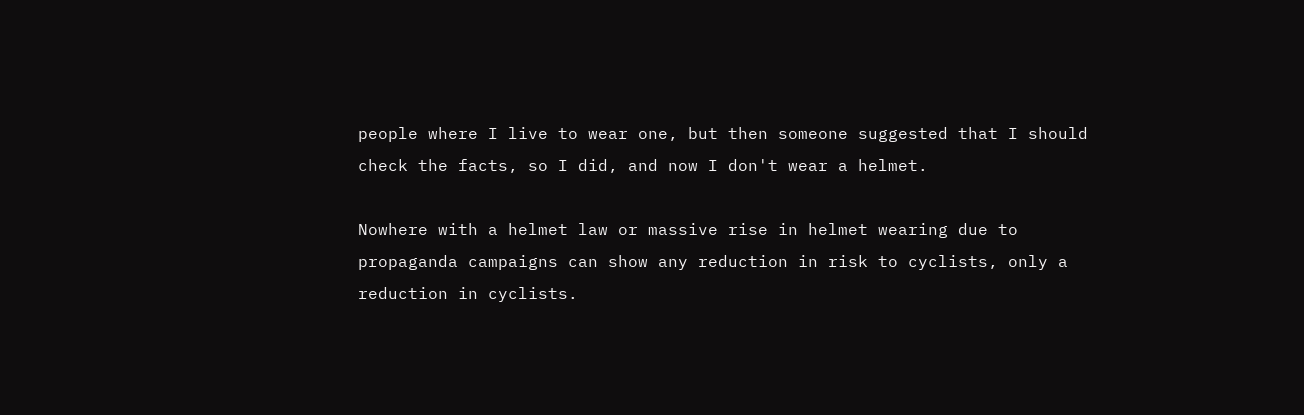people where I live to wear one, but then someone suggested that I should check the facts, so I did, and now I don't wear a helmet.

Nowhere with a helmet law or massive rise in helmet wearing due to propaganda campaigns can show any reduction in risk to cyclists, only a reduction in cyclists.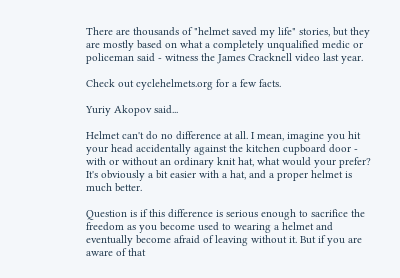There are thousands of "helmet saved my life" stories, but they are mostly based on what a completely unqualified medic or policeman said - witness the James Cracknell video last year.

Check out cyclehelmets.org for a few facts.

Yuriy Akopov said...

Helmet can't do no difference at all. I mean, imagine you hit your head accidentally against the kitchen cupboard door - with or without an ordinary knit hat, what would your prefer? It's obviously a bit easier with a hat, and a proper helmet is much better.

Question is if this difference is serious enough to sacrifice the freedom as you become used to wearing a helmet and eventually become afraid of leaving without it. But if you are aware of that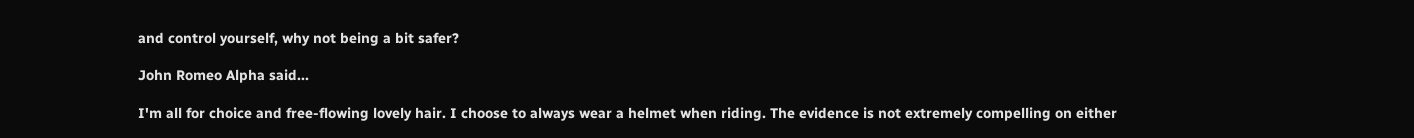and control yourself, why not being a bit safer?

John Romeo Alpha said...

I'm all for choice and free-flowing lovely hair. I choose to always wear a helmet when riding. The evidence is not extremely compelling on either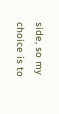side, so my choice is to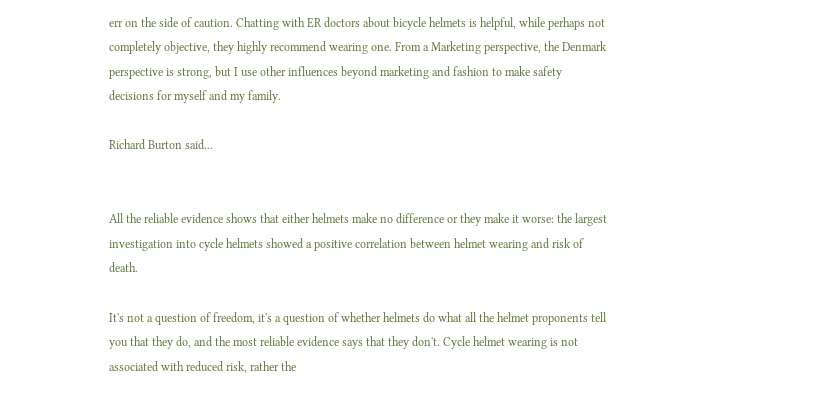err on the side of caution. Chatting with ER doctors about bicycle helmets is helpful, while perhaps not completely objective, they highly recommend wearing one. From a Marketing perspective, the Denmark perspective is strong, but I use other influences beyond marketing and fashion to make safety decisions for myself and my family.

Richard Burton said...


All the reliable evidence shows that either helmets make no difference or they make it worse: the largest investigation into cycle helmets showed a positive correlation between helmet wearing and risk of death.

It's not a question of freedom, it's a question of whether helmets do what all the helmet proponents tell you that they do, and the most reliable evidence says that they don't. Cycle helmet wearing is not associated with reduced risk, rather the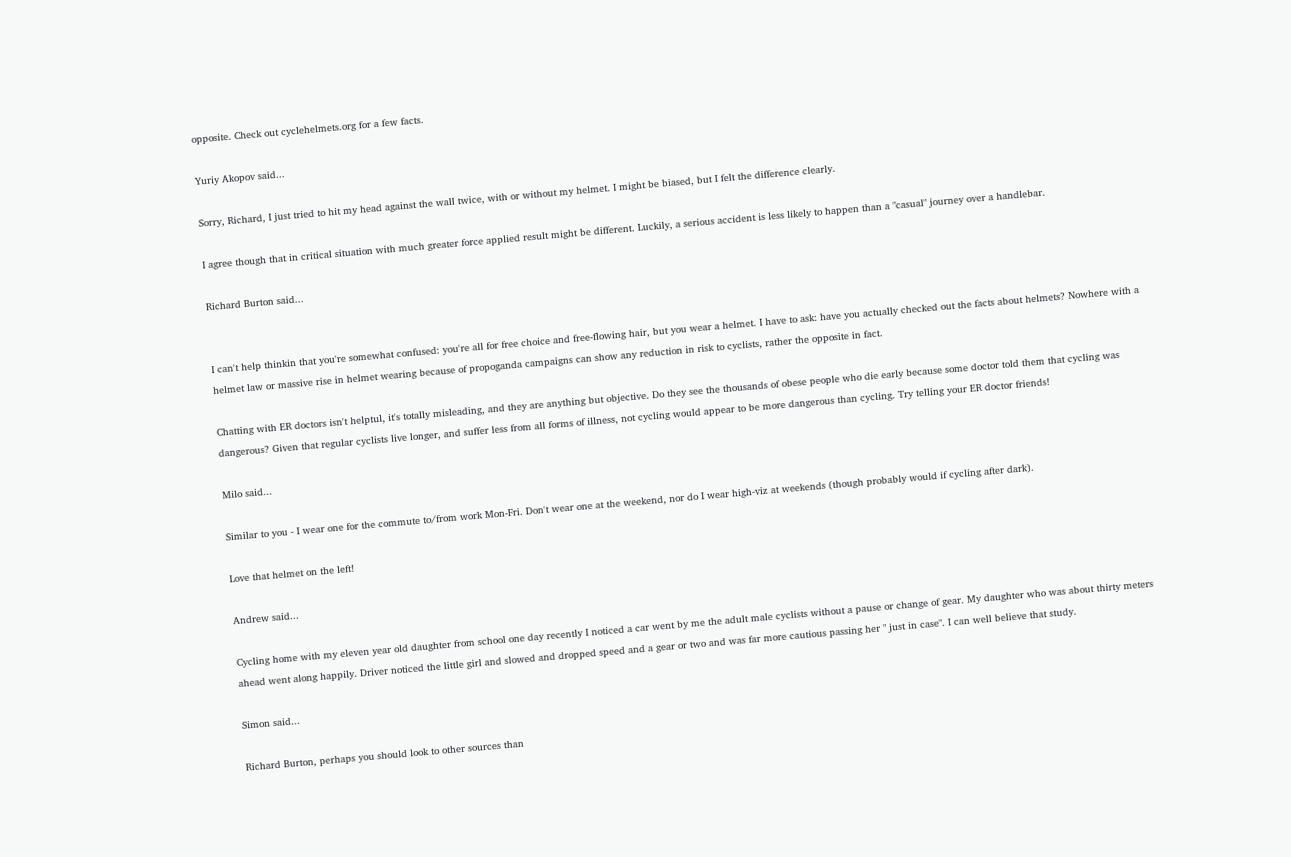opposite. Check out cyclehelmets.org for a few facts.

Yuriy Akopov said...

Sorry, Richard, I just tried to hit my head against the wall twice, with or without my helmet. I might be biased, but I felt the difference clearly.

I agree though that in critical situation with much greater force applied result might be different. Luckily, a serious accident is less likely to happen than a "casual" journey over a handlebar.

Richard Burton said...


I can't help thinkin that you're somewhat confused: you're all for free choice and free-flowing hair, but you wear a helmet. I have to ask: have you actually checked out the facts about helmets? Nowhere with a helmet law or massive rise in helmet wearing because of propoganda campaigns can show any reduction in risk to cyclists, rather the opposite in fact.

Chatting with ER doctors isn't helptul, it's totally misleading, and they are anything but objective. Do they see the thousands of obese people who die early because some doctor told them that cycling was dangerous? Given that regular cyclists live longer, and suffer less from all forms of illness, not cycling would appear to be more dangerous than cycling. Try telling your ER doctor friends!

Milo said...

Similar to you - I wear one for the commute to/from work Mon-Fri. Don't wear one at the weekend, nor do I wear high-viz at weekends (though probably would if cycling after dark).

Love that helmet on the left!

Andrew said...

Cycling home with my eleven year old daughter from school one day recently I noticed a car went by me the adult male cyclists without a pause or change of gear. My daughter who was about thirty meters ahead went along happily. Driver noticed the little girl and slowed and dropped speed and a gear or two and was far more cautious passing her " just in case". I can well believe that study.

Simon said...

Richard Burton, perhaps you should look to other sources than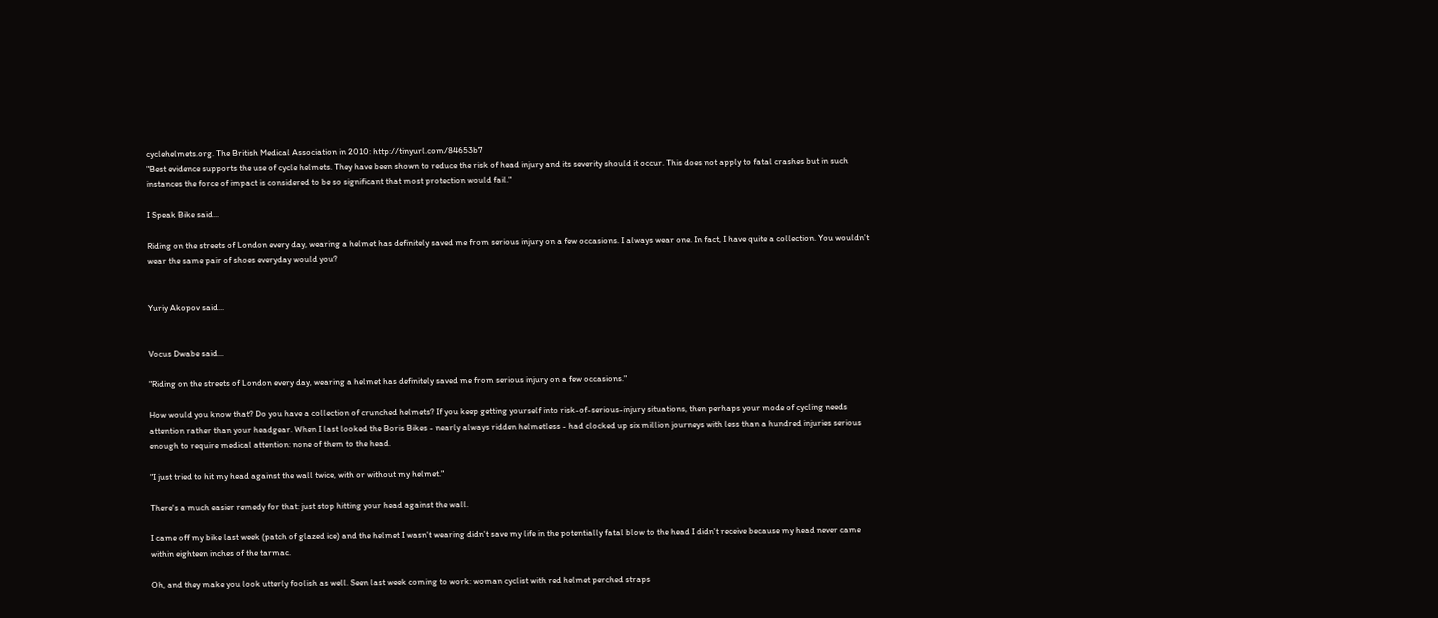cyclehelmets.org. The British Medical Association in 2010: http://tinyurl.com/84653b7
"Best evidence supports the use of cycle helmets. They have been shown to reduce the risk of head injury and its severity should it occur. This does not apply to fatal crashes but in such instances the force of impact is considered to be so significant that most protection would fail."

I Speak Bike said...

Riding on the streets of London every day, wearing a helmet has definitely saved me from serious injury on a few occasions. I always wear one. In fact, I have quite a collection. You wouldn't wear the same pair of shoes everyday would you?


Yuriy Akopov said...


Vocus Dwabe said...

"Riding on the streets of London every day, wearing a helmet has definitely saved me from serious injury on a few occasions."

How would you know that? Do you have a collection of crunched helmets? If you keep getting yourself into risk-of-serious-injury situations, then perhaps your mode of cycling needs attention rather than your headgear. When I last looked the Boris Bikes - nearly always ridden helmetless - had clocked up six million journeys with less than a hundred injuries serious enough to require medical attention: none of them to the head.

"I just tried to hit my head against the wall twice, with or without my helmet."

There's a much easier remedy for that: just stop hitting your head against the wall.

I came off my bike last week (patch of glazed ice) and the helmet I wasn't wearing didn't save my life in the potentially fatal blow to the head I didn't receive because my head never came within eighteen inches of the tarmac.

Oh, and they make you look utterly foolish as well. Seen last week coming to work: woman cyclist with red helmet perched straps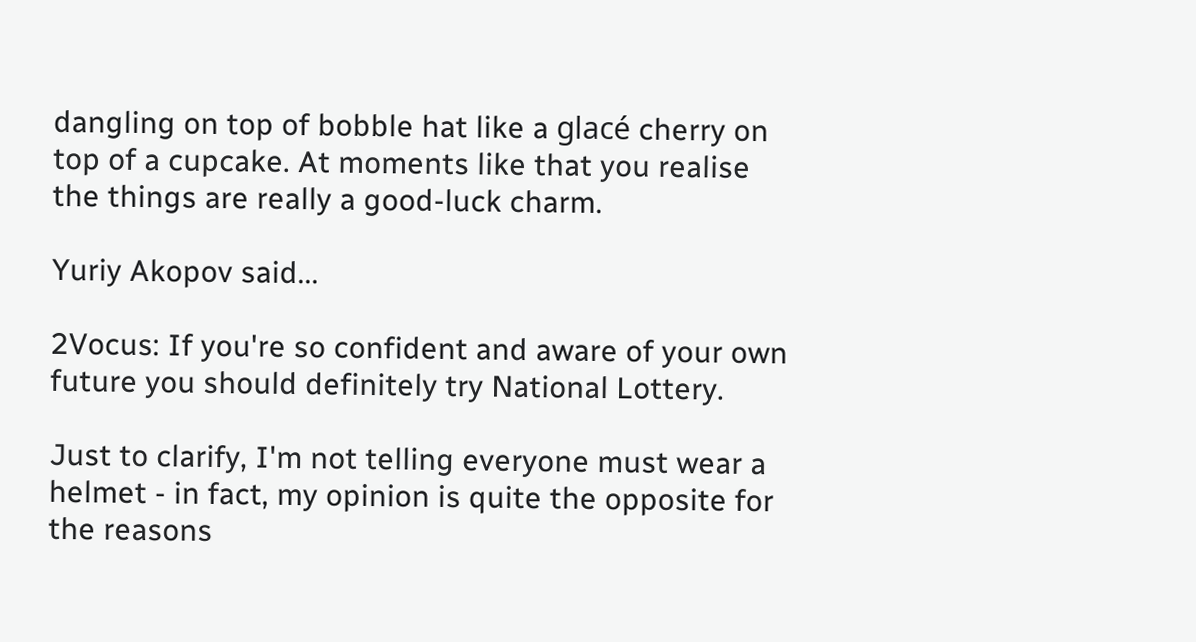dangling on top of bobble hat like a glacé cherry on top of a cupcake. At moments like that you realise the things are really a good-luck charm.

Yuriy Akopov said...

2Vocus: If you're so confident and aware of your own future you should definitely try National Lottery.

Just to clarify, I'm not telling everyone must wear a helmet - in fact, my opinion is quite the opposite for the reasons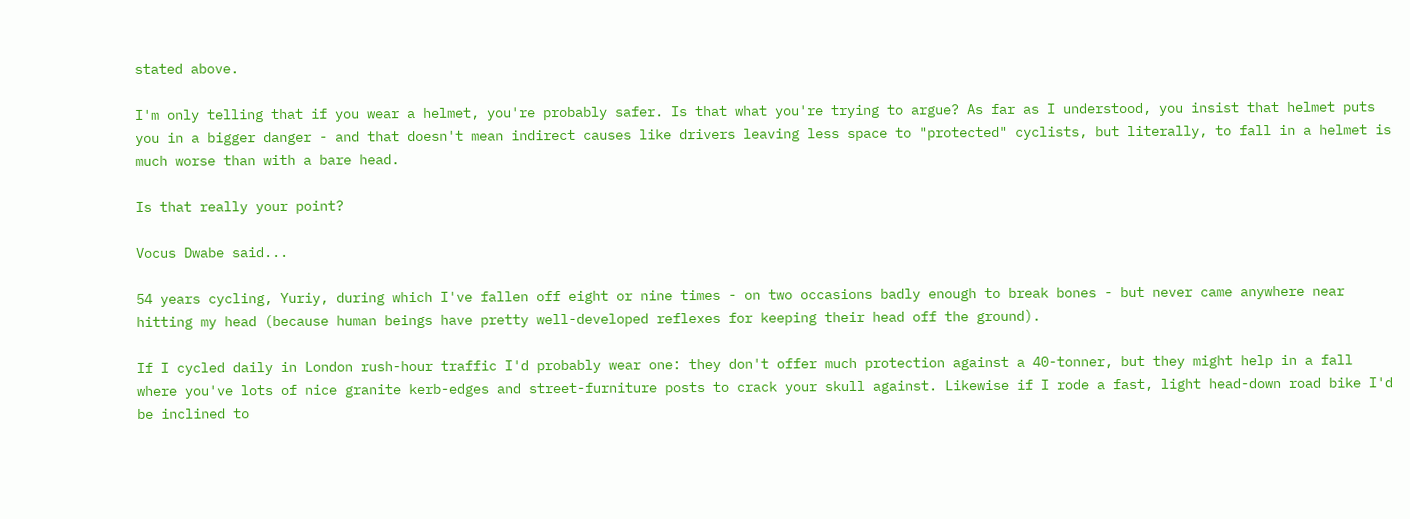stated above.

I'm only telling that if you wear a helmet, you're probably safer. Is that what you're trying to argue? As far as I understood, you insist that helmet puts you in a bigger danger - and that doesn't mean indirect causes like drivers leaving less space to "protected" cyclists, but literally, to fall in a helmet is much worse than with a bare head.

Is that really your point?

Vocus Dwabe said...

54 years cycling, Yuriy, during which I've fallen off eight or nine times - on two occasions badly enough to break bones - but never came anywhere near hitting my head (because human beings have pretty well-developed reflexes for keeping their head off the ground).

If I cycled daily in London rush-hour traffic I'd probably wear one: they don't offer much protection against a 40-tonner, but they might help in a fall where you've lots of nice granite kerb-edges and street-furniture posts to crack your skull against. Likewise if I rode a fast, light head-down road bike I'd be inclined to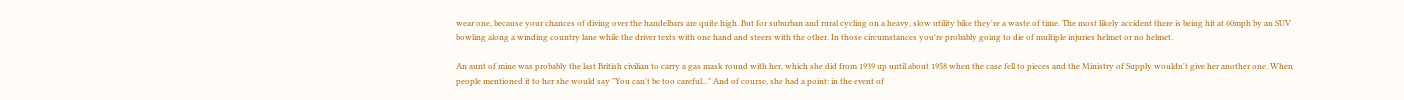wear one, because your chances of diving over the handelbars are quite high. But for suburban and rural cycling on a heavy, slow utility bike they're a waste of time. The most likely accident there is being hit at 60mph by an SUV bowling along a winding country lane while the driver texts with one hand and steers with the other. In those circumstances you're probably going to die of multiple injuries helmet or no helmet.

An aunt of mine was probably the last British civilian to carry a gas mask round with her, which she did from 1939 up until about 1958 when the case fell to pieces and the Ministry of Supply wouldn't give her another one. When people mentioned it to her she would say "You can't be too careful..." And of course, she had a point: in the event of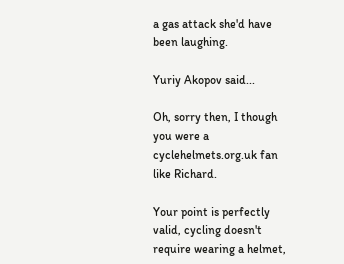a gas attack she'd have been laughing.

Yuriy Akopov said...

Oh, sorry then, I though you were a cyclehelmets.org.uk fan like Richard.

Your point is perfectly valid, cycling doesn't require wearing a helmet,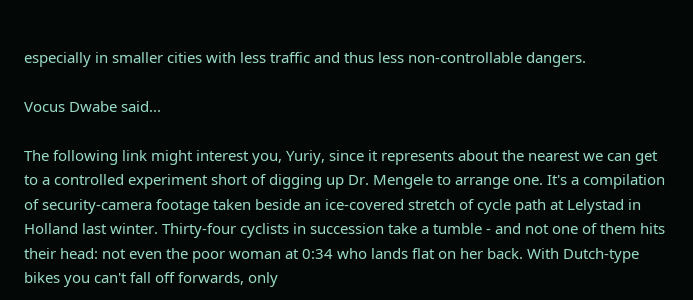especially in smaller cities with less traffic and thus less non-controllable dangers.

Vocus Dwabe said...

The following link might interest you, Yuriy, since it represents about the nearest we can get to a controlled experiment short of digging up Dr. Mengele to arrange one. It's a compilation of security-camera footage taken beside an ice-covered stretch of cycle path at Lelystad in Holland last winter. Thirty-four cyclists in succession take a tumble - and not one of them hits their head: not even the poor woman at 0:34 who lands flat on her back. With Dutch-type bikes you can't fall off forwards, only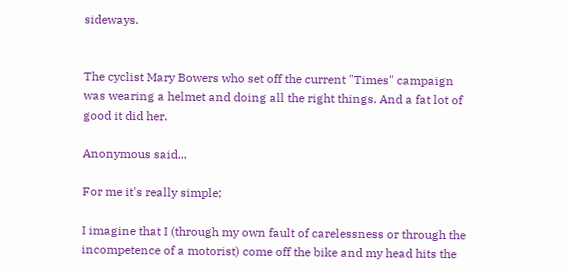sideways.


The cyclist Mary Bowers who set off the current "Times" campaign was wearing a helmet and doing all the right things. And a fat lot of good it did her.

Anonymous said...

For me it's really simple;

I imagine that I (through my own fault of carelessness or through the incompetence of a motorist) come off the bike and my head hits the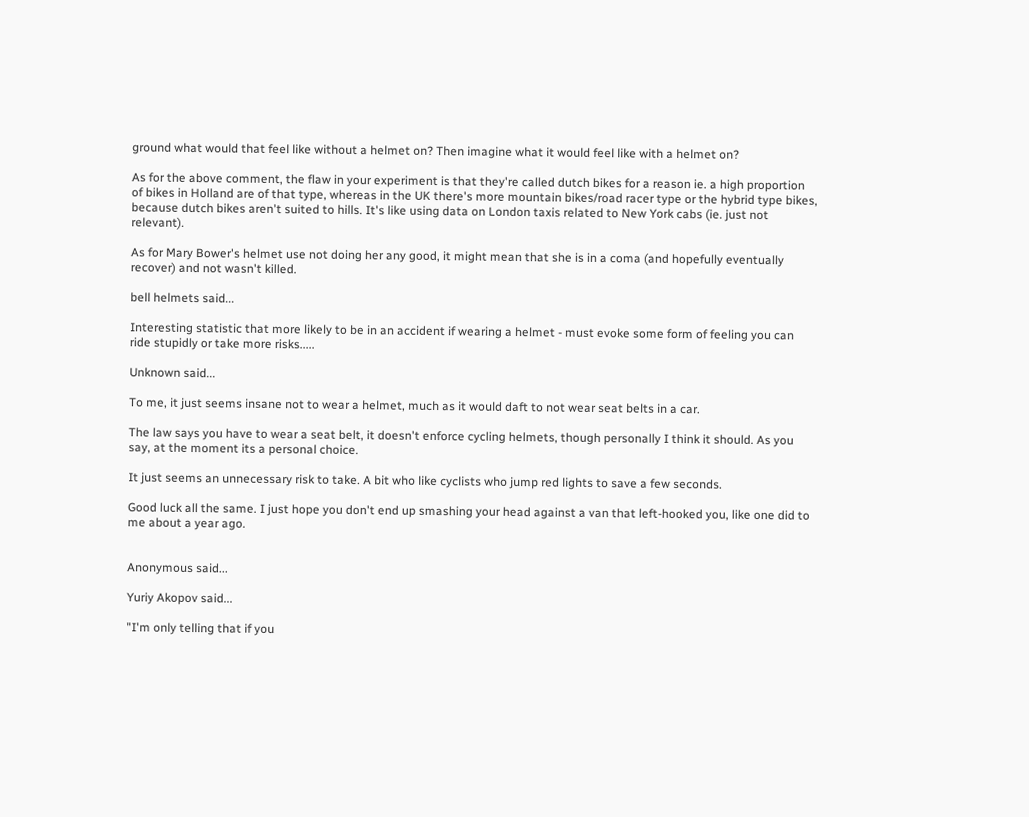ground what would that feel like without a helmet on? Then imagine what it would feel like with a helmet on?

As for the above comment, the flaw in your experiment is that they're called dutch bikes for a reason ie. a high proportion of bikes in Holland are of that type, whereas in the UK there's more mountain bikes/road racer type or the hybrid type bikes, because dutch bikes aren't suited to hills. It's like using data on London taxis related to New York cabs (ie. just not relevant).

As for Mary Bower's helmet use not doing her any good, it might mean that she is in a coma (and hopefully eventually recover) and not wasn't killed.

bell helmets said...

Interesting statistic that more likely to be in an accident if wearing a helmet - must evoke some form of feeling you can ride stupidly or take more risks.....

Unknown said...

To me, it just seems insane not to wear a helmet, much as it would daft to not wear seat belts in a car.

The law says you have to wear a seat belt, it doesn't enforce cycling helmets, though personally I think it should. As you say, at the moment its a personal choice.

It just seems an unnecessary risk to take. A bit who like cyclists who jump red lights to save a few seconds.

Good luck all the same. I just hope you don't end up smashing your head against a van that left-hooked you, like one did to me about a year ago.


Anonymous said...

Yuriy Akopov said...

"I'm only telling that if you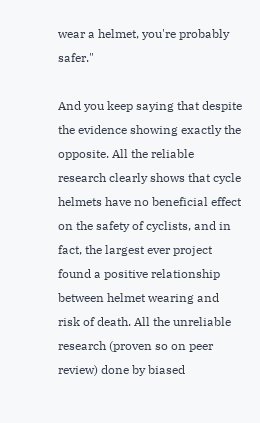wear a helmet, you're probably safer."

And you keep saying that despite the evidence showing exactly the opposite. All the reliable research clearly shows that cycle helmets have no beneficial effect on the safety of cyclists, and in fact, the largest ever project found a positive relationship between helmet wearing and risk of death. All the unreliable research (proven so on peer review) done by biased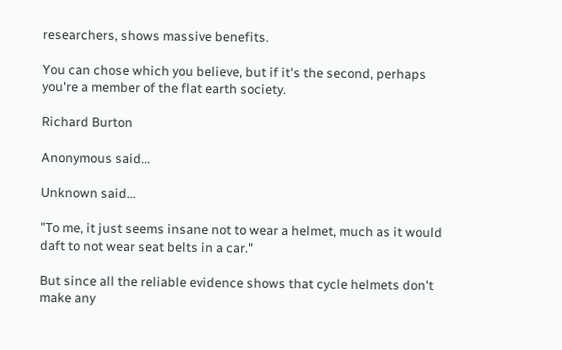researchers, shows massive benefits.

You can chose which you believe, but if it's the second, perhaps you're a member of the flat earth society.

Richard Burton

Anonymous said...

Unknown said...

"To me, it just seems insane not to wear a helmet, much as it would daft to not wear seat belts in a car."

But since all the reliable evidence shows that cycle helmets don't make any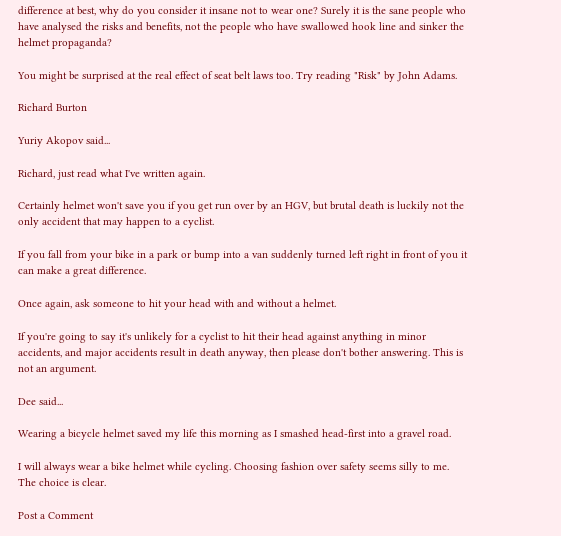difference at best, why do you consider it insane not to wear one? Surely it is the sane people who have analysed the risks and benefits, not the people who have swallowed hook line and sinker the helmet propaganda?

You might be surprised at the real effect of seat belt laws too. Try reading "Risk" by John Adams.

Richard Burton

Yuriy Akopov said...

Richard, just read what I've written again.

Certainly helmet won't save you if you get run over by an HGV, but brutal death is luckily not the only accident that may happen to a cyclist.

If you fall from your bike in a park or bump into a van suddenly turned left right in front of you it can make a great difference.

Once again, ask someone to hit your head with and without a helmet.

If you're going to say it's unlikely for a cyclist to hit their head against anything in minor accidents, and major accidents result in death anyway, then please don't bother answering. This is not an argument.

Dee said...

Wearing a bicycle helmet saved my life this morning as I smashed head-first into a gravel road.

I will always wear a bike helmet while cycling. Choosing fashion over safety seems silly to me. The choice is clear.

Post a Comment